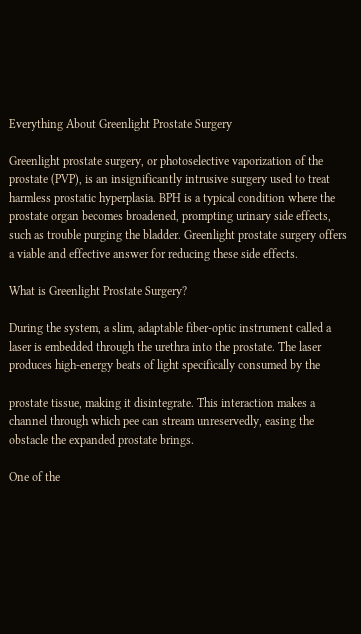Everything About Greenlight Prostate Surgery

Greenlight prostate surgery, or photoselective vaporization of the prostate (PVP), is an insignificantly intrusive surgery used to treat harmless prostatic hyperplasia. BPH is a typical condition where the prostate organ becomes broadened, prompting urinary side effects, such as trouble purging the bladder. Greenlight prostate surgery offers a viable and effective answer for reducing these side effects.

What is Greenlight Prostate Surgery?

During the system, a slim, adaptable fiber-optic instrument called a laser is embedded through the urethra into the prostate. The laser produces high-energy beats of light specifically consumed by the

prostate tissue, making it disintegrate. This interaction makes a channel through which pee can stream unreservedly, easing the obstacle the expanded prostate brings.

One of the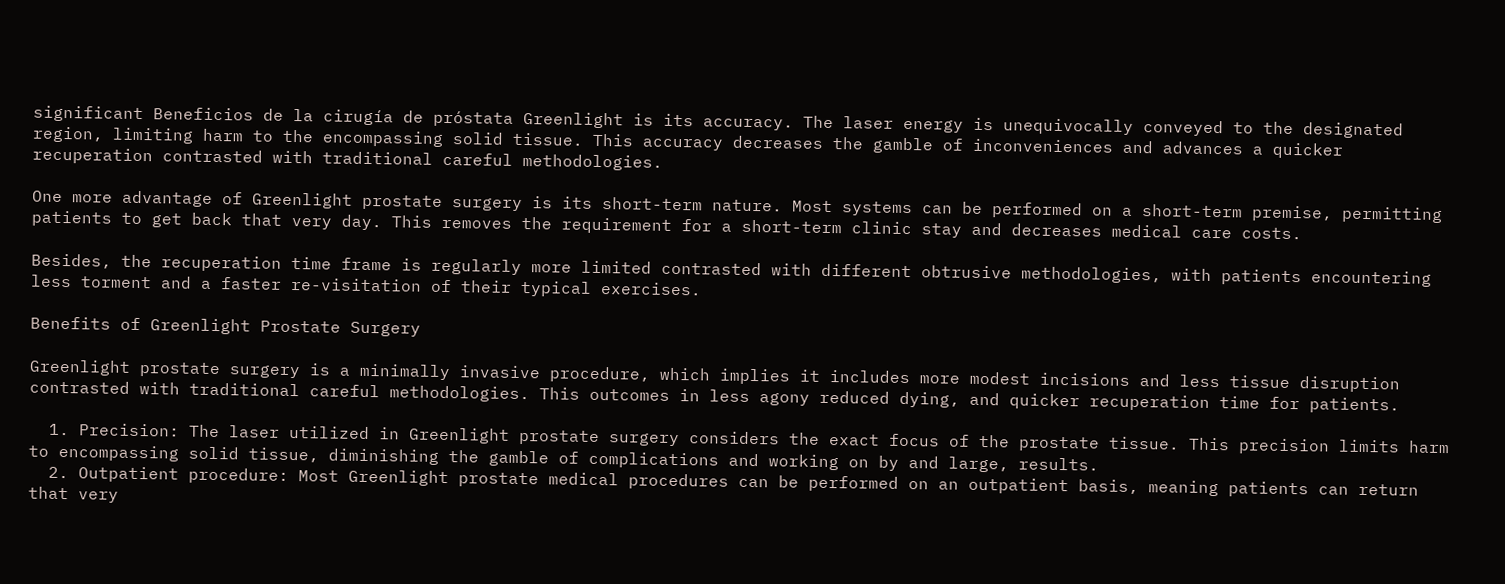significant Beneficios de la cirugía de próstata Greenlight is its accuracy. The laser energy is unequivocally conveyed to the designated region, limiting harm to the encompassing solid tissue. This accuracy decreases the gamble of inconveniences and advances a quicker recuperation contrasted with traditional careful methodologies.

One more advantage of Greenlight prostate surgery is its short-term nature. Most systems can be performed on a short-term premise, permitting patients to get back that very day. This removes the requirement for a short-term clinic stay and decreases medical care costs.

Besides, the recuperation time frame is regularly more limited contrasted with different obtrusive methodologies, with patients encountering less torment and a faster re-visitation of their typical exercises.

Benefits of Greenlight Prostate Surgery

Greenlight prostate surgery is a minimally invasive procedure, which implies it includes more modest incisions and less tissue disruption contrasted with traditional careful methodologies. This outcomes in less agony reduced dying, and quicker recuperation time for patients.

  1. Precision: The laser utilized in Greenlight prostate surgery considers the exact focus of the prostate tissue. This precision limits harm to encompassing solid tissue, diminishing the gamble of complications and working on by and large, results.
  2. Outpatient procedure: Most Greenlight prostate medical procedures can be performed on an outpatient basis, meaning patients can return that very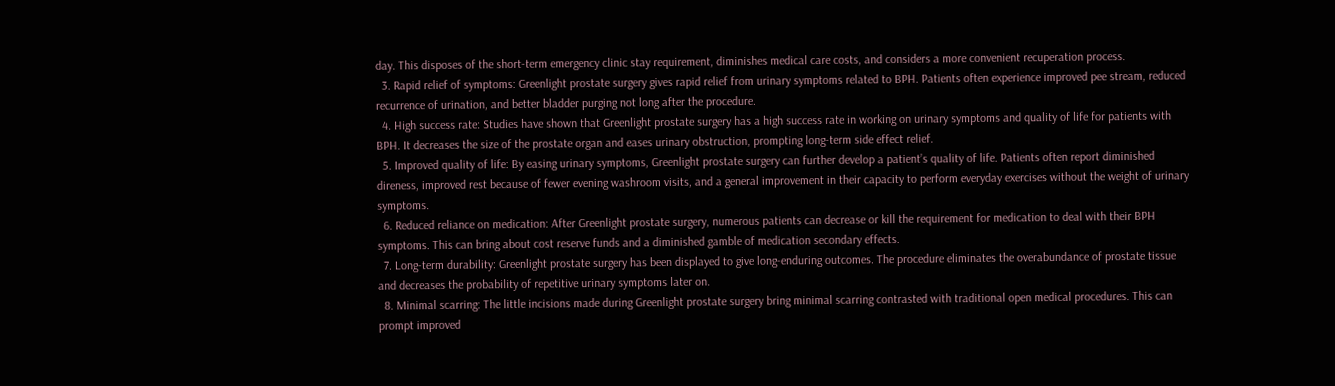day. This disposes of the short-term emergency clinic stay requirement, diminishes medical care costs, and considers a more convenient recuperation process.
  3. Rapid relief of symptoms: Greenlight prostate surgery gives rapid relief from urinary symptoms related to BPH. Patients often experience improved pee stream, reduced recurrence of urination, and better bladder purging not long after the procedure.
  4. High success rate: Studies have shown that Greenlight prostate surgery has a high success rate in working on urinary symptoms and quality of life for patients with BPH. It decreases the size of the prostate organ and eases urinary obstruction, prompting long-term side effect relief.
  5. Improved quality of life: By easing urinary symptoms, Greenlight prostate surgery can further develop a patient’s quality of life. Patients often report diminished direness, improved rest because of fewer evening washroom visits, and a general improvement in their capacity to perform everyday exercises without the weight of urinary symptoms.
  6. Reduced reliance on medication: After Greenlight prostate surgery, numerous patients can decrease or kill the requirement for medication to deal with their BPH symptoms. This can bring about cost reserve funds and a diminished gamble of medication secondary effects.
  7. Long-term durability: Greenlight prostate surgery has been displayed to give long-enduring outcomes. The procedure eliminates the overabundance of prostate tissue and decreases the probability of repetitive urinary symptoms later on.
  8. Minimal scarring: The little incisions made during Greenlight prostate surgery bring minimal scarring contrasted with traditional open medical procedures. This can prompt improved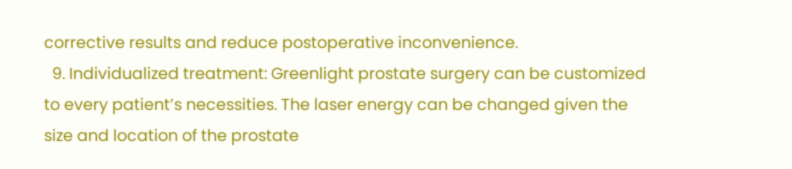corrective results and reduce postoperative inconvenience.
  9. Individualized treatment: Greenlight prostate surgery can be customized to every patient’s necessities. The laser energy can be changed given the size and location of the prostate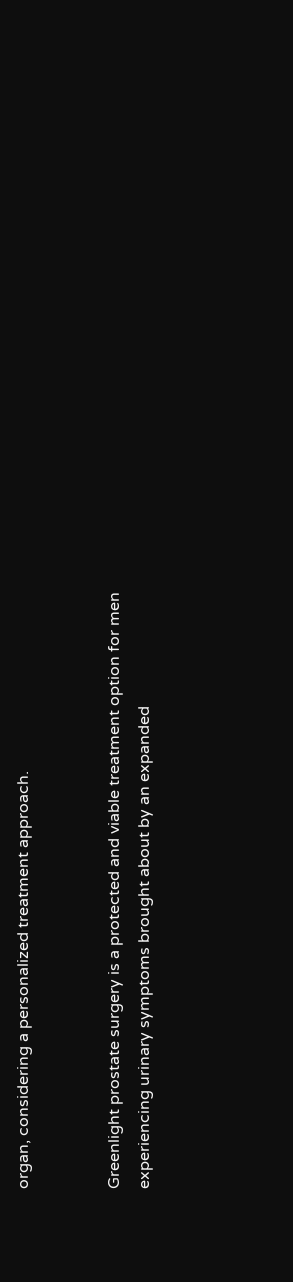organ, considering a personalized treatment approach.


Greenlight prostate surgery is a protected and viable treatment option for men experiencing urinary symptoms brought about by an expanded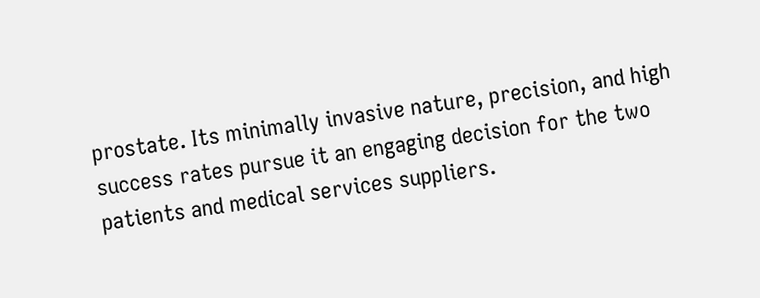prostate. Its minimally invasive nature, precision, and high success rates pursue it an engaging decision for the two patients and medical services suppliers.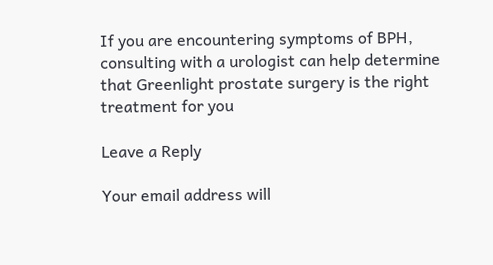If you are encountering symptoms of BPH, consulting with a urologist can help determine that Greenlight prostate surgery is the right treatment for you

Leave a Reply

Your email address will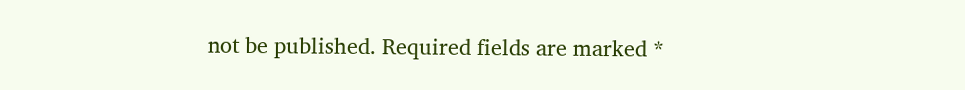not be published. Required fields are marked *